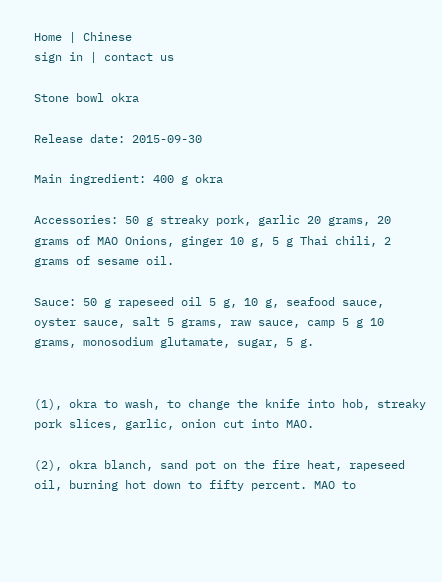Home | Chinese
sign in | contact us

Stone bowl okra

Release date: 2015-09-30

Main ingredient: 400 g okra

Accessories: 50 g streaky pork, garlic 20 grams, 20 grams of MAO Onions, ginger 10 g, 5 g Thai chili, 2 grams of sesame oil.

Sauce: 50 g rapeseed oil 5 g, 10 g, seafood sauce, oyster sauce, salt 5 grams, raw sauce, camp 5 g 10 grams, monosodium glutamate, sugar, 5 g.


(1), okra to wash, to change the knife into hob, streaky pork slices, garlic, onion cut into MAO.

(2), okra blanch, sand pot on the fire heat, rapeseed oil, burning hot down to fifty percent. MAO to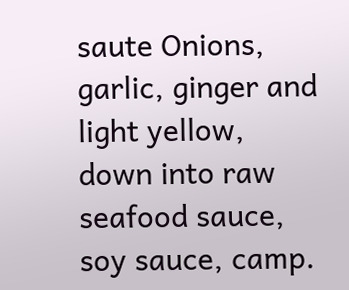saute Onions, garlic, ginger and light yellow, down into raw seafood sauce, soy sauce, camp.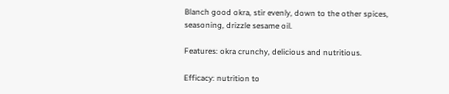Blanch good okra, stir evenly, down to the other spices, seasoning, drizzle sesame oil.

Features: okra crunchy, delicious and nutritious.

Efficacy: nutrition to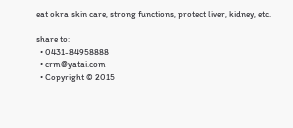eat okra skin care, strong functions, protect liver, kidney, etc.

share to:
  • 0431-84958888
  • crm@yatai.com
  • Copyright © 2015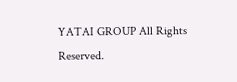YATAI GROUP All Rights Reserved.